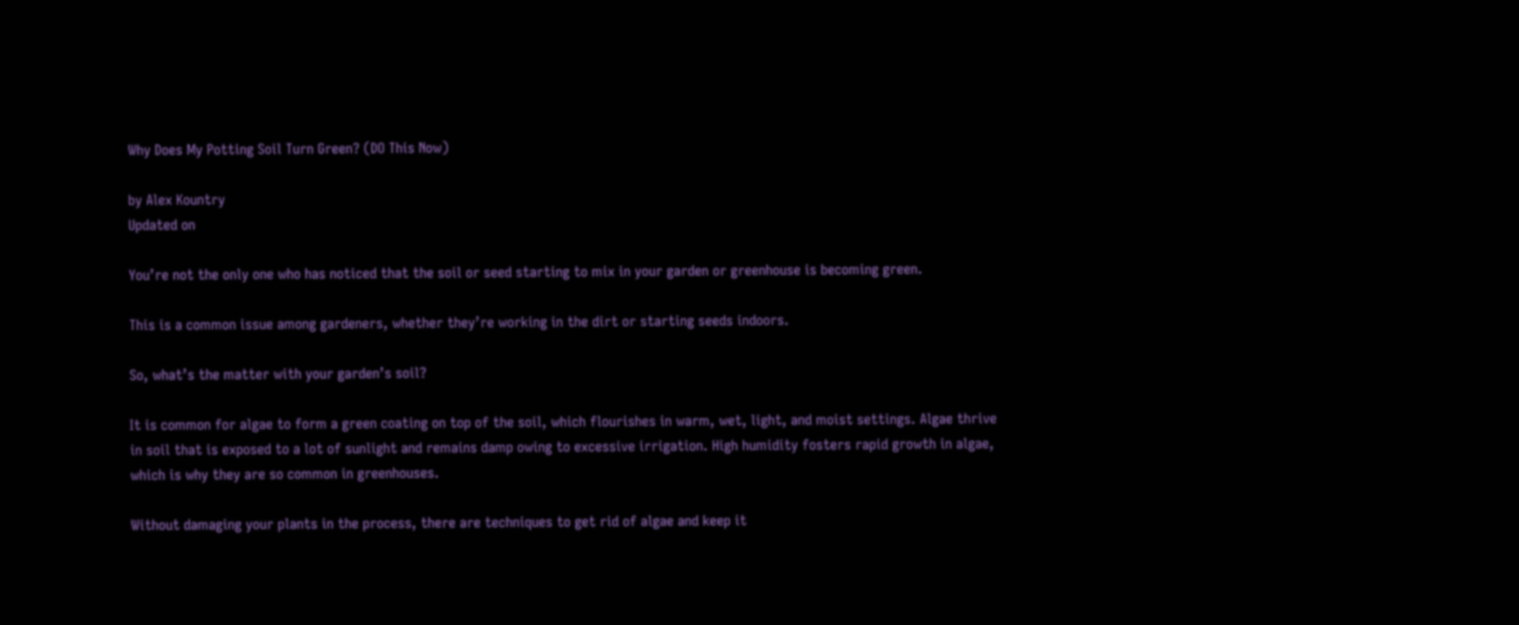Why Does My Potting Soil Turn Green? (DO This Now)

by Alex Kountry
Updated on

You’re not the only one who has noticed that the soil or seed starting to mix in your garden or greenhouse is becoming green.

This is a common issue among gardeners, whether they’re working in the dirt or starting seeds indoors.

So, what’s the matter with your garden’s soil?

It is common for algae to form a green coating on top of the soil, which flourishes in warm, wet, light, and moist settings. Algae thrive in soil that is exposed to a lot of sunlight and remains damp owing to excessive irrigation. High humidity fosters rapid growth in algae, which is why they are so common in greenhouses.

Without damaging your plants in the process, there are techniques to get rid of algae and keep it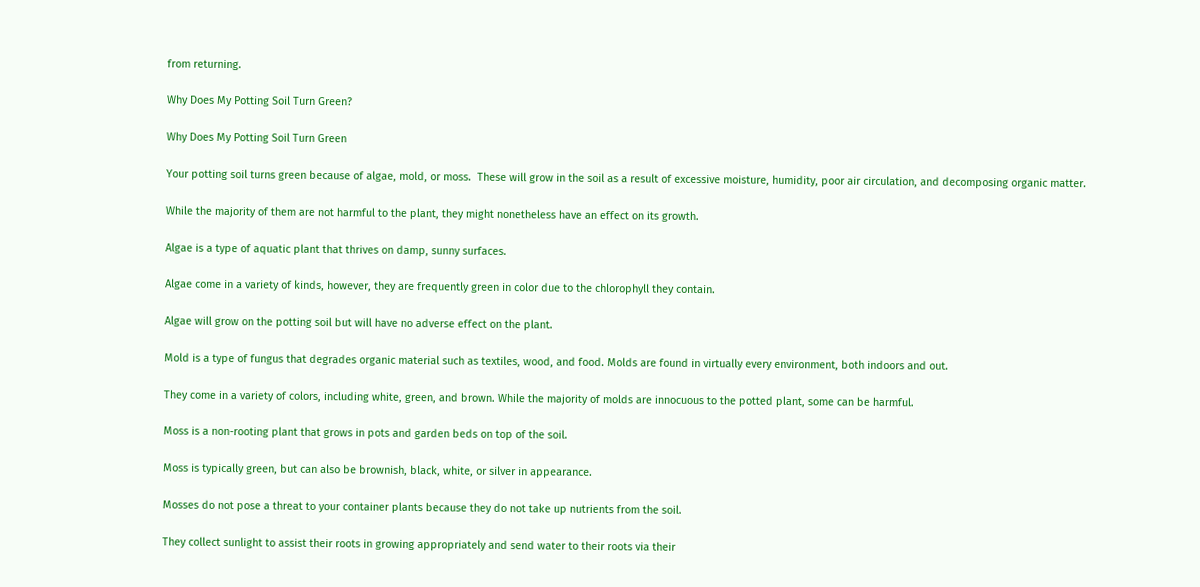from returning.

Why Does My Potting Soil Turn Green?

Why Does My Potting Soil Turn Green

Your potting soil turns green because of algae, mold, or moss.  These will grow in the soil as a result of excessive moisture, humidity, poor air circulation, and decomposing organic matter.

While the majority of them are not harmful to the plant, they might nonetheless have an effect on its growth.

Algae is a type of aquatic plant that thrives on damp, sunny surfaces.

Algae come in a variety of kinds, however, they are frequently green in color due to the chlorophyll they contain.

Algae will grow on the potting soil but will have no adverse effect on the plant.

Mold is a type of fungus that degrades organic material such as textiles, wood, and food. Molds are found in virtually every environment, both indoors and out.

They come in a variety of colors, including white, green, and brown. While the majority of molds are innocuous to the potted plant, some can be harmful.

Moss is a non-rooting plant that grows in pots and garden beds on top of the soil.

Moss is typically green, but can also be brownish, black, white, or silver in appearance.

Mosses do not pose a threat to your container plants because they do not take up nutrients from the soil.

They collect sunlight to assist their roots in growing appropriately and send water to their roots via their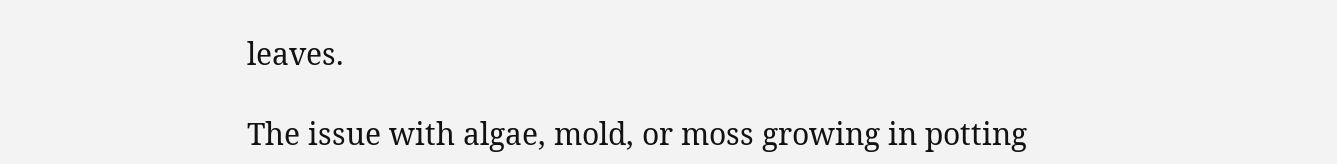leaves.

The issue with algae, mold, or moss growing in potting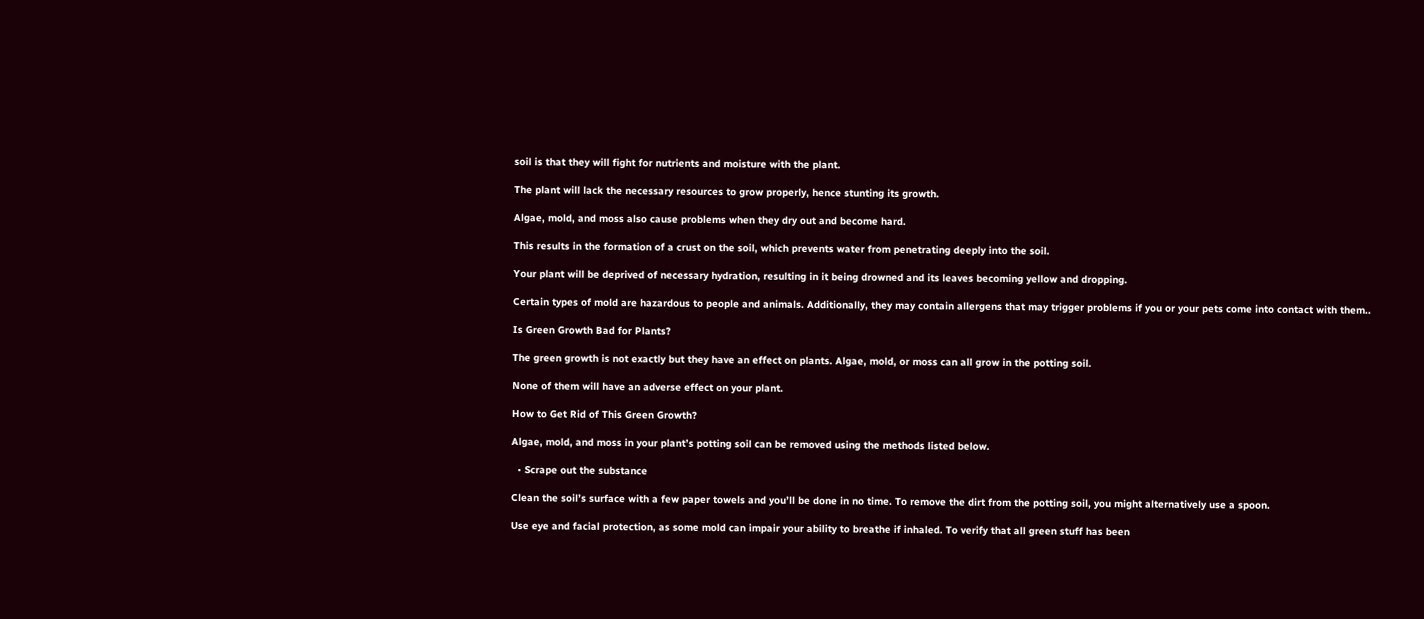soil is that they will fight for nutrients and moisture with the plant.

The plant will lack the necessary resources to grow properly, hence stunting its growth.

Algae, mold, and moss also cause problems when they dry out and become hard.

This results in the formation of a crust on the soil, which prevents water from penetrating deeply into the soil.

Your plant will be deprived of necessary hydration, resulting in it being drowned and its leaves becoming yellow and dropping.

Certain types of mold are hazardous to people and animals. Additionally, they may contain allergens that may trigger problems if you or your pets come into contact with them..

Is Green Growth Bad for Plants?

The green growth is not exactly but they have an effect on plants. Algae, mold, or moss can all grow in the potting soil.

None of them will have an adverse effect on your plant.

How to Get Rid of This Green Growth?

Algae, mold, and moss in your plant’s potting soil can be removed using the methods listed below.

  • Scrape out the substance

Clean the soil’s surface with a few paper towels and you’ll be done in no time. To remove the dirt from the potting soil, you might alternatively use a spoon.

Use eye and facial protection, as some mold can impair your ability to breathe if inhaled. To verify that all green stuff has been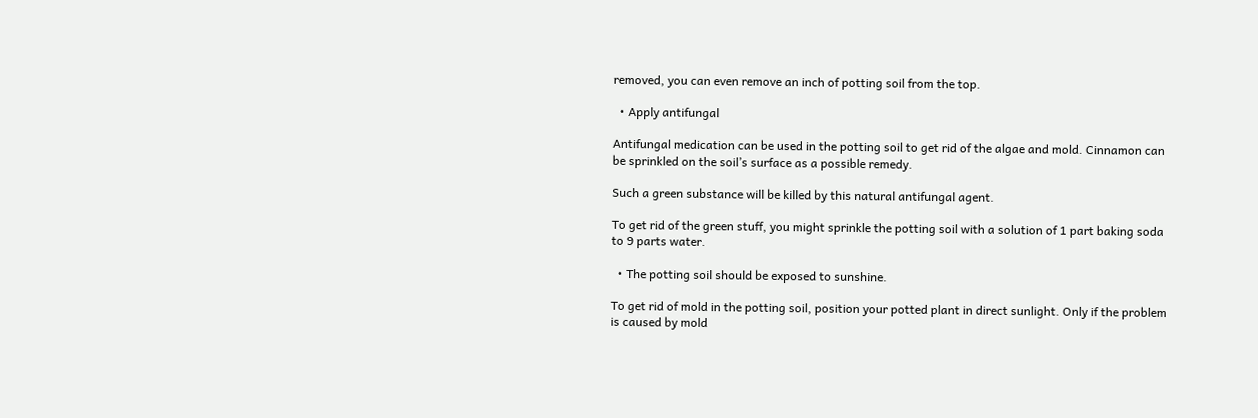removed, you can even remove an inch of potting soil from the top.

  • Apply antifungal

Antifungal medication can be used in the potting soil to get rid of the algae and mold. Cinnamon can be sprinkled on the soil’s surface as a possible remedy.

Such a green substance will be killed by this natural antifungal agent.

To get rid of the green stuff, you might sprinkle the potting soil with a solution of 1 part baking soda to 9 parts water.

  • The potting soil should be exposed to sunshine.

To get rid of mold in the potting soil, position your potted plant in direct sunlight. Only if the problem is caused by mold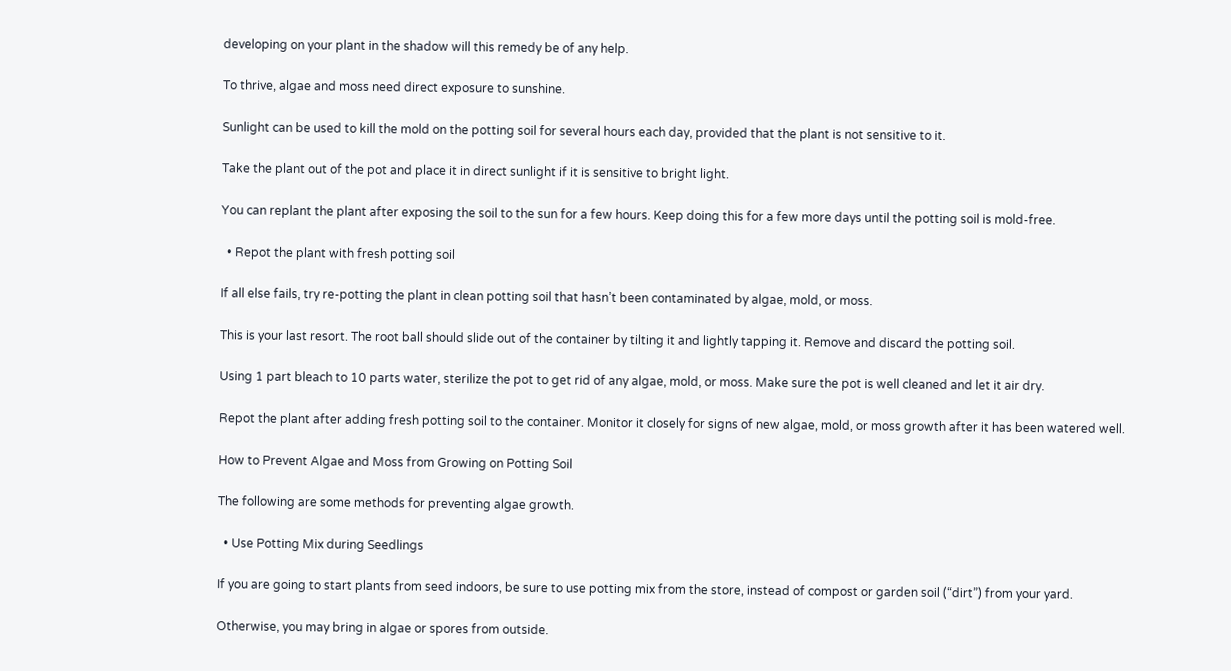developing on your plant in the shadow will this remedy be of any help.

To thrive, algae and moss need direct exposure to sunshine.

Sunlight can be used to kill the mold on the potting soil for several hours each day, provided that the plant is not sensitive to it.

Take the plant out of the pot and place it in direct sunlight if it is sensitive to bright light.

You can replant the plant after exposing the soil to the sun for a few hours. Keep doing this for a few more days until the potting soil is mold-free.

  • Repot the plant with fresh potting soil

If all else fails, try re-potting the plant in clean potting soil that hasn’t been contaminated by algae, mold, or moss.

This is your last resort. The root ball should slide out of the container by tilting it and lightly tapping it. Remove and discard the potting soil.

Using 1 part bleach to 10 parts water, sterilize the pot to get rid of any algae, mold, or moss. Make sure the pot is well cleaned and let it air dry.

Repot the plant after adding fresh potting soil to the container. Monitor it closely for signs of new algae, mold, or moss growth after it has been watered well.

How to Prevent Algae and Moss from Growing on Potting Soil

The following are some methods for preventing algae growth.

  • Use Potting Mix during Seedlings

If you are going to start plants from seed indoors, be sure to use potting mix from the store, instead of compost or garden soil (“dirt”) from your yard.

Otherwise, you may bring in algae or spores from outside.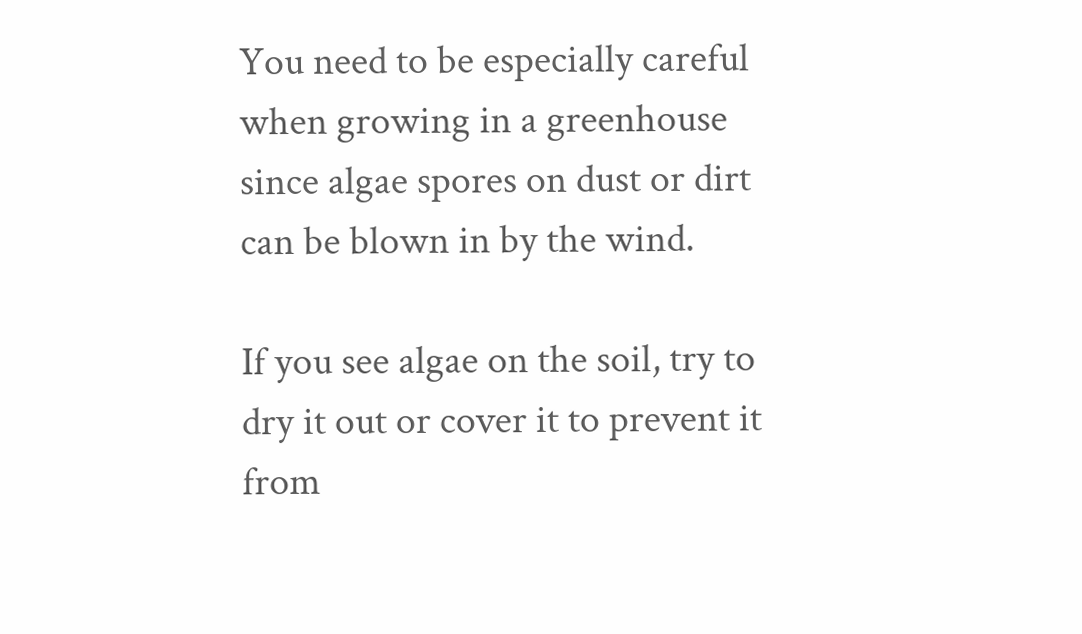You need to be especially careful when growing in a greenhouse since algae spores on dust or dirt can be blown in by the wind.

If you see algae on the soil, try to dry it out or cover it to prevent it from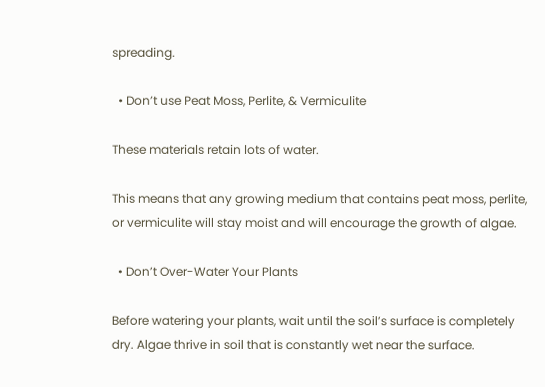spreading.

  • Don’t use Peat Moss, Perlite, & Vermiculite

These materials retain lots of water.

This means that any growing medium that contains peat moss, perlite, or vermiculite will stay moist and will encourage the growth of algae.

  • Don’t Over-Water Your Plants

Before watering your plants, wait until the soil’s surface is completely dry. Algae thrive in soil that is constantly wet near the surface.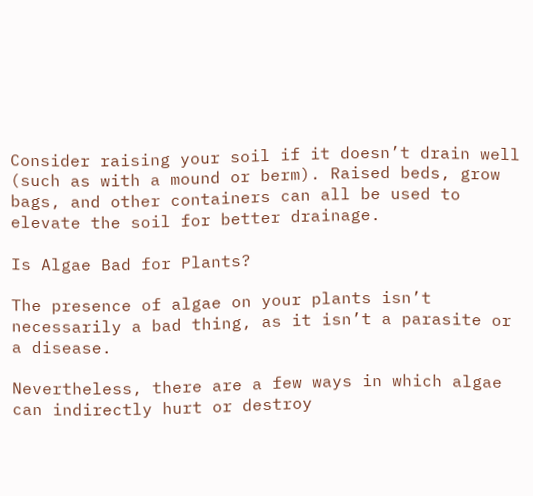Consider raising your soil if it doesn’t drain well (such as with a mound or berm). Raised beds, grow bags, and other containers can all be used to elevate the soil for better drainage.

Is Algae Bad for Plants?

The presence of algae on your plants isn’t necessarily a bad thing, as it isn’t a parasite or a disease.

Nevertheless, there are a few ways in which algae can indirectly hurt or destroy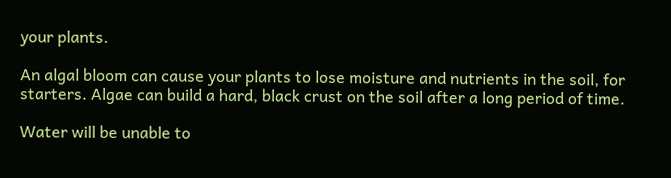your plants.

An algal bloom can cause your plants to lose moisture and nutrients in the soil, for starters. Algae can build a hard, black crust on the soil after a long period of time.

Water will be unable to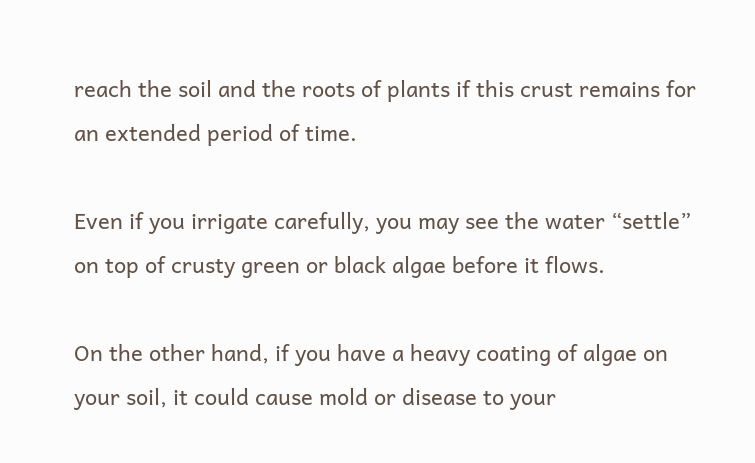reach the soil and the roots of plants if this crust remains for an extended period of time.

Even if you irrigate carefully, you may see the water “settle” on top of crusty green or black algae before it flows.

On the other hand, if you have a heavy coating of algae on your soil, it could cause mold or disease to your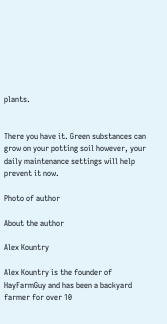plants.


There you have it. Green substances can grow on your potting soil however, your daily maintenance settings will help prevent it now.

Photo of author

About the author

Alex Kountry

Alex Kountry is the founder of HayFarmGuy and has been a backyard farmer for over 10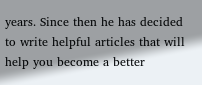years. Since then he has decided to write helpful articles that will help you become a better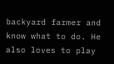backyard farmer and know what to do. He also loves to play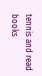tennis and read books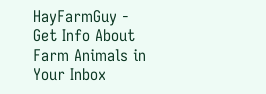HayFarmGuy - Get Info About Farm Animals in Your Inbox